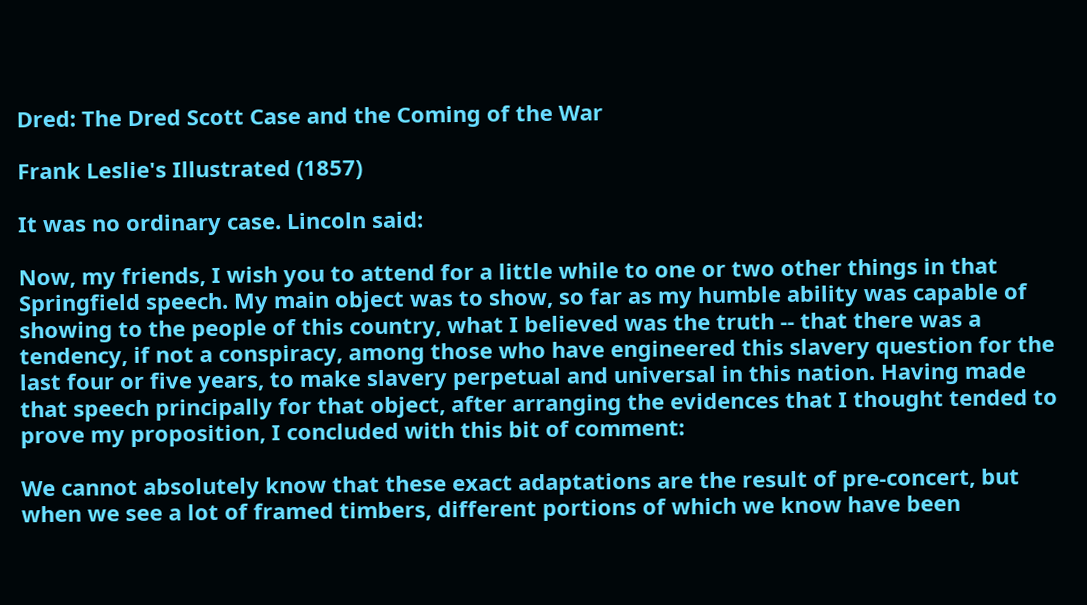Dred: The Dred Scott Case and the Coming of the War

Frank Leslie's Illustrated (1857)

It was no ordinary case. Lincoln said:

Now, my friends, I wish you to attend for a little while to one or two other things in that Springfield speech. My main object was to show, so far as my humble ability was capable of showing to the people of this country, what I believed was the truth -- that there was a tendency, if not a conspiracy, among those who have engineered this slavery question for the last four or five years, to make slavery perpetual and universal in this nation. Having made that speech principally for that object, after arranging the evidences that I thought tended to prove my proposition, I concluded with this bit of comment:

We cannot absolutely know that these exact adaptations are the result of pre-concert, but when we see a lot of framed timbers, different portions of which we know have been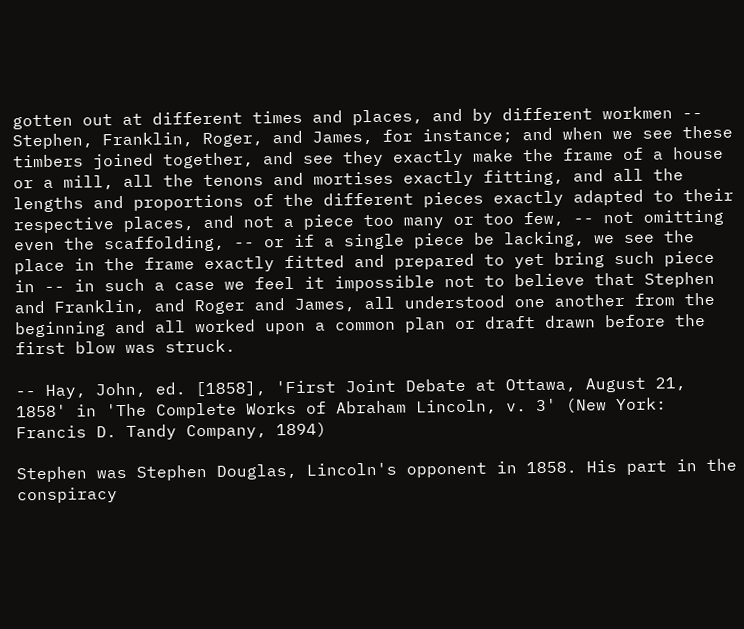gotten out at different times and places, and by different workmen -- Stephen, Franklin, Roger, and James, for instance; and when we see these timbers joined together, and see they exactly make the frame of a house or a mill, all the tenons and mortises exactly fitting, and all the lengths and proportions of the different pieces exactly adapted to their respective places, and not a piece too many or too few, -- not omitting even the scaffolding, -- or if a single piece be lacking, we see the place in the frame exactly fitted and prepared to yet bring such piece in -- in such a case we feel it impossible not to believe that Stephen and Franklin, and Roger and James, all understood one another from the beginning and all worked upon a common plan or draft drawn before the first blow was struck.

-- Hay, John, ed. [1858], 'First Joint Debate at Ottawa, August 21, 1858' in 'The Complete Works of Abraham Lincoln, v. 3' (New York: Francis D. Tandy Company, 1894)

Stephen was Stephen Douglas, Lincoln's opponent in 1858. His part in the conspiracy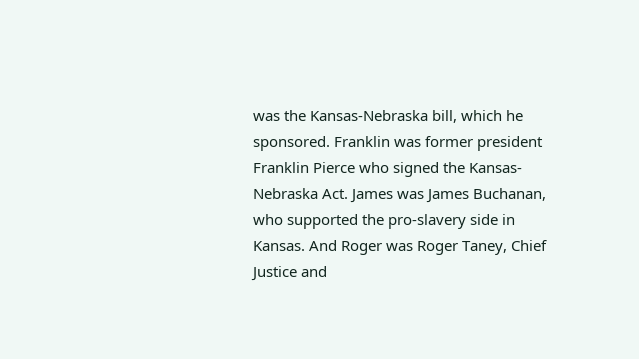was the Kansas-Nebraska bill, which he sponsored. Franklin was former president Franklin Pierce who signed the Kansas-Nebraska Act. James was James Buchanan, who supported the pro-slavery side in Kansas. And Roger was Roger Taney, Chief Justice and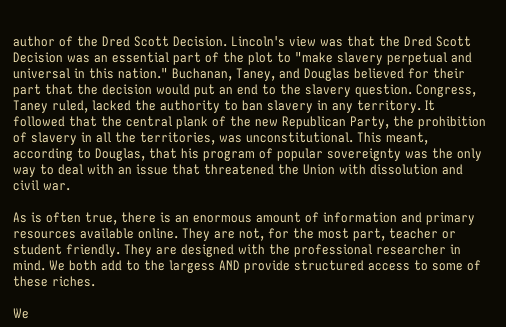author of the Dred Scott Decision. Lincoln's view was that the Dred Scott Decision was an essential part of the plot to "make slavery perpetual and universal in this nation." Buchanan, Taney, and Douglas believed for their part that the decision would put an end to the slavery question. Congress, Taney ruled, lacked the authority to ban slavery in any territory. It followed that the central plank of the new Republican Party, the prohibition of slavery in all the territories, was unconstitutional. This meant, according to Douglas, that his program of popular sovereignty was the only way to deal with an issue that threatened the Union with dissolution and civil war.

As is often true, there is an enormous amount of information and primary resources available online. They are not, for the most part, teacher or student friendly. They are designed with the professional researcher in mind. We both add to the largess AND provide structured access to some of these riches.

We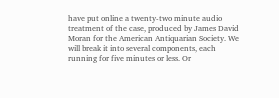have put online a twenty-two minute audio treatment of the case, produced by James David Moran for the American Antiquarian Society. We will break it into several components, each running for five minutes or less. Or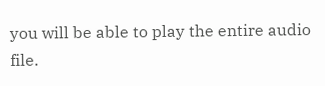you will be able to play the entire audio file.